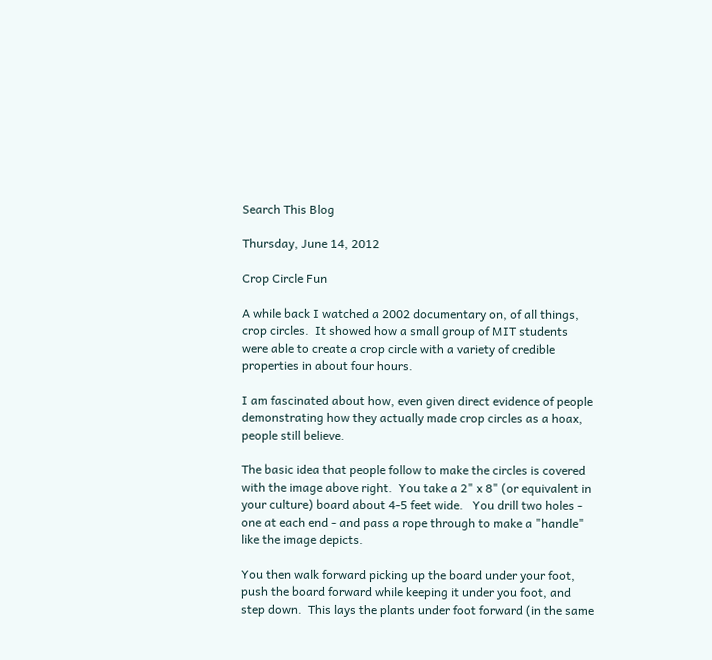Search This Blog

Thursday, June 14, 2012

Crop Circle Fun

A while back I watched a 2002 documentary on, of all things, crop circles.  It showed how a small group of MIT students were able to create a crop circle with a variety of credible properties in about four hours.

I am fascinated about how, even given direct evidence of people demonstrating how they actually made crop circles as a hoax, people still believe.

The basic idea that people follow to make the circles is covered with the image above right.  You take a 2" x 8" (or equivalent in your culture) board about 4-5 feet wide.   You drill two holes - one at each end - and pass a rope through to make a "handle" like the image depicts.

You then walk forward picking up the board under your foot, push the board forward while keeping it under you foot, and step down.  This lays the plants under foot forward (in the same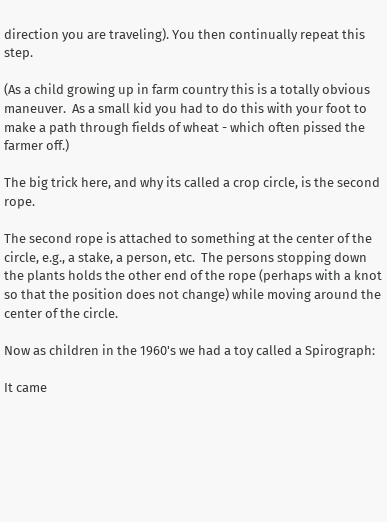direction you are traveling). You then continually repeat this step.

(As a child growing up in farm country this is a totally obvious maneuver.  As a small kid you had to do this with your foot to make a path through fields of wheat - which often pissed the farmer off.)

The big trick here, and why its called a crop circle, is the second rope.

The second rope is attached to something at the center of the circle, e.g., a stake, a person, etc.  The persons stopping down the plants holds the other end of the rope (perhaps with a knot so that the position does not change) while moving around the center of the circle.

Now as children in the 1960's we had a toy called a Spirograph:

It came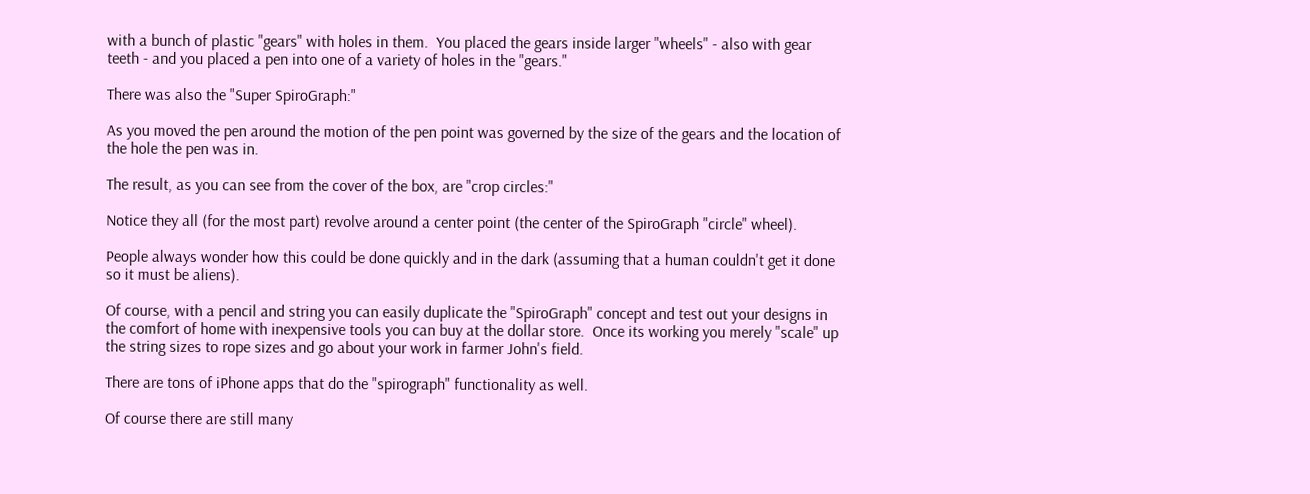with a bunch of plastic "gears" with holes in them.  You placed the gears inside larger "wheels" - also with gear teeth - and you placed a pen into one of a variety of holes in the "gears."

There was also the "Super SpiroGraph:"

As you moved the pen around the motion of the pen point was governed by the size of the gears and the location of the hole the pen was in.

The result, as you can see from the cover of the box, are "crop circles:"

Notice they all (for the most part) revolve around a center point (the center of the SpiroGraph "circle" wheel).

People always wonder how this could be done quickly and in the dark (assuming that a human couldn't get it done so it must be aliens).

Of course, with a pencil and string you can easily duplicate the "SpiroGraph" concept and test out your designs in the comfort of home with inexpensive tools you can buy at the dollar store.  Once its working you merely "scale" up the string sizes to rope sizes and go about your work in farmer John's field.

There are tons of iPhone apps that do the "spirograph" functionality as well.

Of course there are still many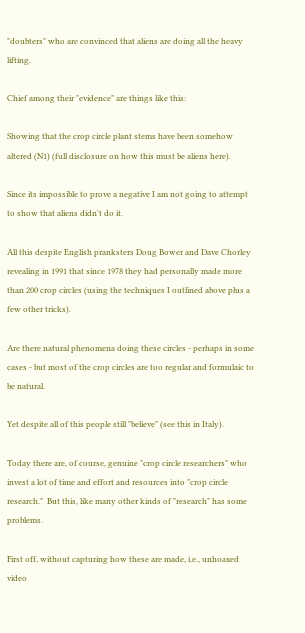"doubters" who are convinced that aliens are doing all the heavy lifting.

Chief among their "evidence" are things like this:

Showing that the crop circle plant stems have been somehow altered (N1) (full disclosure on how this must be aliens here).

Since its impossible to prove a negative I am not going to attempt to show that aliens didn't do it.

All this despite English pranksters Doug Bower and Dave Chorley revealing in 1991 that since 1978 they had personally made more than 200 crop circles (using the techniques I outlined above plus a few other tricks).

Are there natural phenomena doing these circles - perhaps in some cases - but most of the crop circles are too regular and formulaic to be natural.

Yet despite all of this people still "believe" (see this in Italy).

Today there are, of course, genuine "crop circle researchers" who invest a lot of time and effort and resources into "crop circle research."  But this, like many other kinds of "research" has some problems.

First off, without capturing how these are made, i.e., unhoaxed video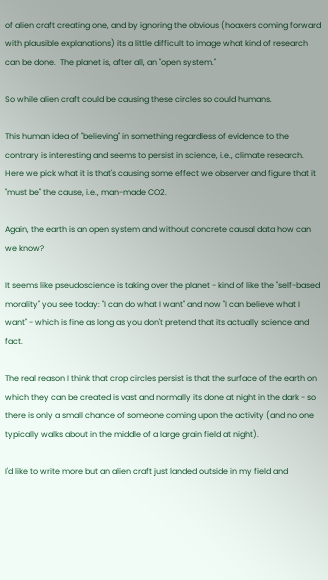of alien craft creating one, and by ignoring the obvious (hoaxers coming forward with plausible explanations) its a little difficult to image what kind of research can be done.  The planet is, after all, an "open system."

So while alien craft could be causing these circles so could humans.

This human idea of "believing" in something regardless of evidence to the contrary is interesting and seems to persist in science, i.e., climate research.  Here we pick what it is that's causing some effect we observer and figure that it "must be" the cause, i.e., man-made CO2.

Again, the earth is an open system and without concrete causal data how can we know?

It seems like pseudoscience is taking over the planet - kind of like the "self-based morality" you see today: "I can do what I want" and now "I can believe what I want" - which is fine as long as you don't pretend that its actually science and fact.

The real reason I think that crop circles persist is that the surface of the earth on which they can be created is vast and normally its done at night in the dark - so there is only a small chance of someone coming upon the activity (and no one typically walks about in the middle of a large grain field at night).

I'd like to write more but an alien craft just landed outside in my field and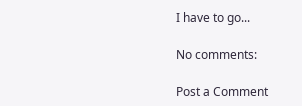I have to go...

No comments:

Post a Comment